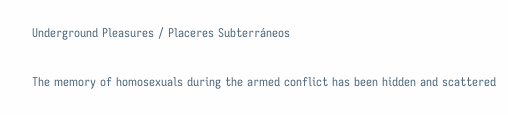Underground Pleasures / Placeres Subterráneos

The memory of homosexuals during the armed conflict has been hidden and scattered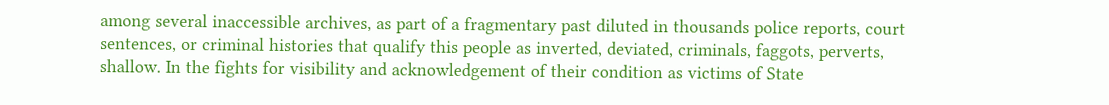among several inaccessible archives, as part of a fragmentary past diluted in thousands police reports, court sentences, or criminal histories that qualify this people as inverted, deviated, criminals, faggots, perverts, shallow. In the fights for visibility and acknowledgement of their condition as victims of State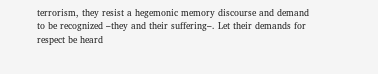terrorism, they resist a hegemonic memory discourse and demand to be recognized –they and their suffering–. Let their demands for respect be heard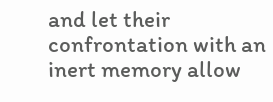and let their confrontation with an inert memory allow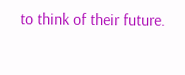to think of their future.